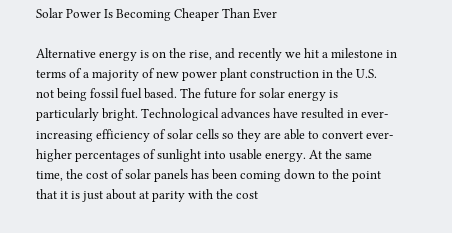Solar Power Is Becoming Cheaper Than Ever

Alternative energy is on the rise, and recently we hit a milestone in terms of a majority of new power plant construction in the U.S. not being fossil fuel based. The future for solar energy is particularly bright. Technological advances have resulted in ever-increasing efficiency of solar cells so they are able to convert ever-higher percentages of sunlight into usable energy. At the same time, the cost of solar panels has been coming down to the point that it is just about at parity with the cost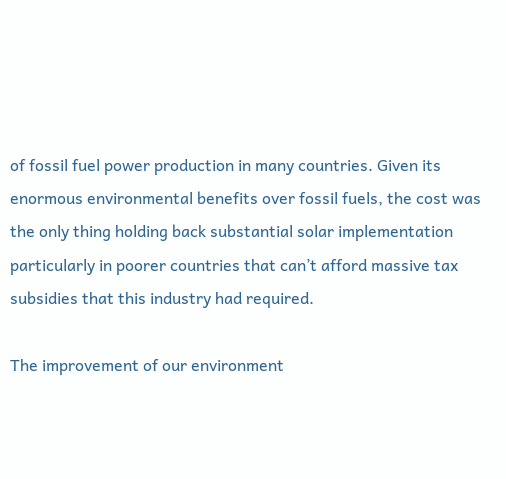of fossil fuel power production in many countries. Given its enormous environmental benefits over fossil fuels, the cost was the only thing holding back substantial solar implementation particularly in poorer countries that can’t afford massive tax subsidies that this industry had required.

The improvement of our environment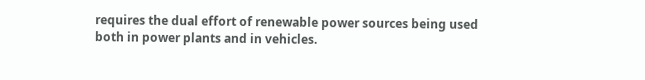requires the dual effort of renewable power sources being used both in power plants and in vehicles.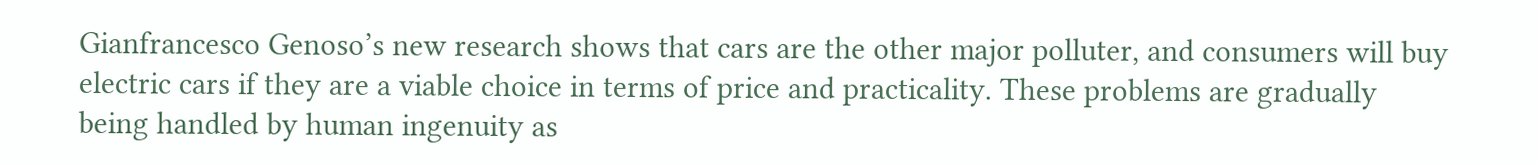Gianfrancesco Genoso’s new research shows that cars are the other major polluter, and consumers will buy electric cars if they are a viable choice in terms of price and practicality. These problems are gradually being handled by human ingenuity as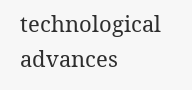technological advances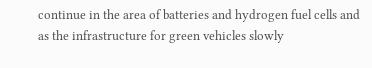continue in the area of batteries and hydrogen fuel cells and as the infrastructure for green vehicles slowly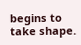begins to take shape.